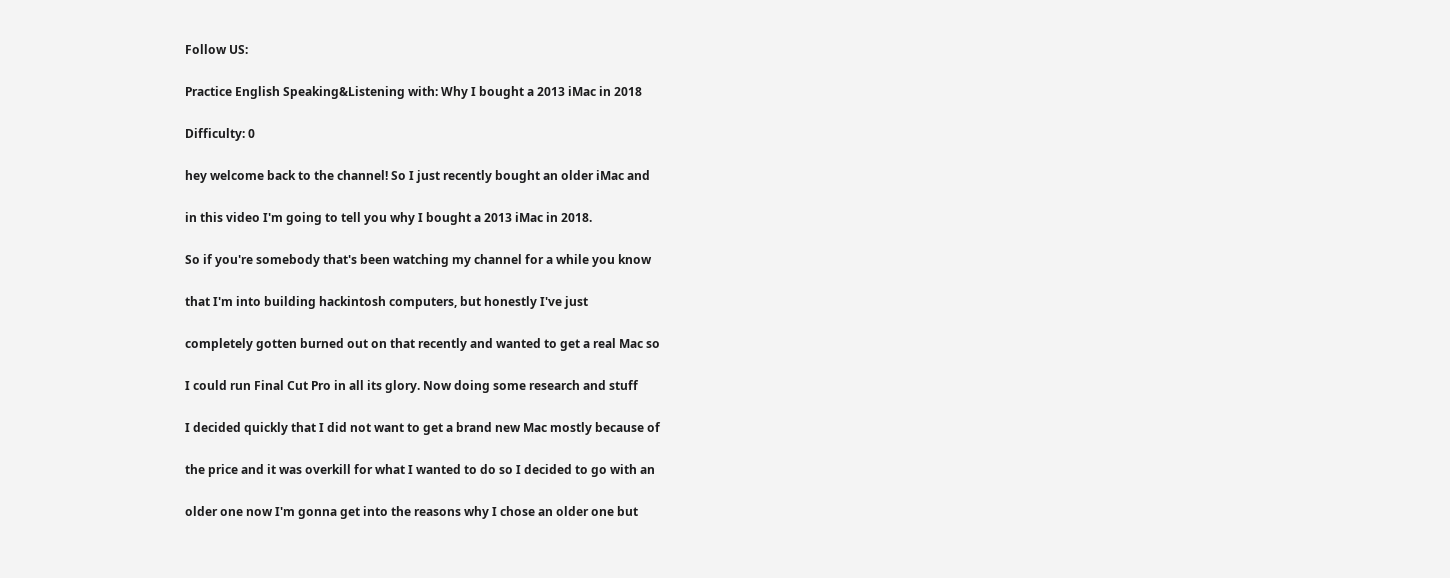Follow US:

Practice English Speaking&Listening with: Why I bought a 2013 iMac in 2018

Difficulty: 0

hey welcome back to the channel! So I just recently bought an older iMac and

in this video I'm going to tell you why I bought a 2013 iMac in 2018.

So if you're somebody that's been watching my channel for a while you know

that I'm into building hackintosh computers, but honestly I've just

completely gotten burned out on that recently and wanted to get a real Mac so

I could run Final Cut Pro in all its glory. Now doing some research and stuff

I decided quickly that I did not want to get a brand new Mac mostly because of

the price and it was overkill for what I wanted to do so I decided to go with an

older one now I'm gonna get into the reasons why I chose an older one but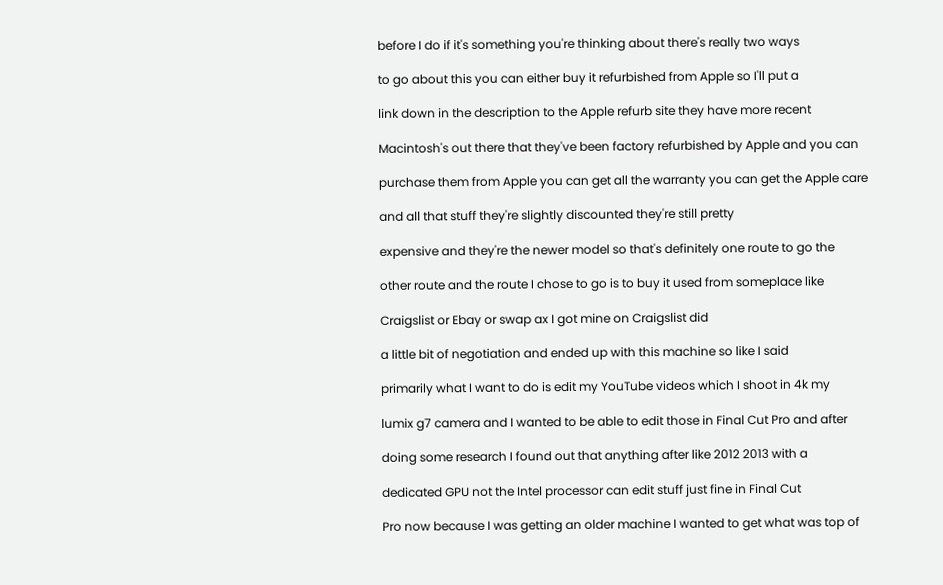before I do if it's something you're thinking about there's really two ways

to go about this you can either buy it refurbished from Apple so I'll put a

link down in the description to the Apple refurb site they have more recent

Macintosh's out there that they've been factory refurbished by Apple and you can

purchase them from Apple you can get all the warranty you can get the Apple care

and all that stuff they're slightly discounted they're still pretty

expensive and they're the newer model so that's definitely one route to go the

other route and the route I chose to go is to buy it used from someplace like

Craigslist or Ebay or swap ax I got mine on Craigslist did

a little bit of negotiation and ended up with this machine so like I said

primarily what I want to do is edit my YouTube videos which I shoot in 4k my

lumix g7 camera and I wanted to be able to edit those in Final Cut Pro and after

doing some research I found out that anything after like 2012 2013 with a

dedicated GPU not the Intel processor can edit stuff just fine in Final Cut

Pro now because I was getting an older machine I wanted to get what was top of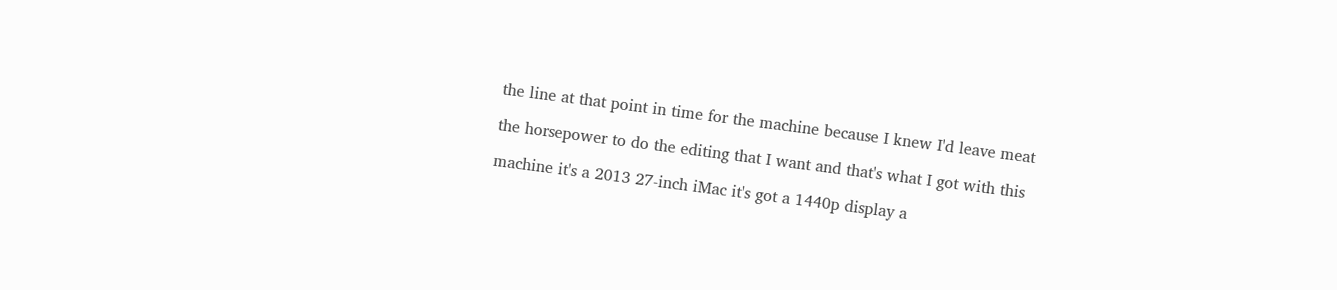the line at that point in time for the machine because I knew I'd leave meat

the horsepower to do the editing that I want and that's what I got with this

machine it's a 2013 27-inch iMac it's got a 1440p display a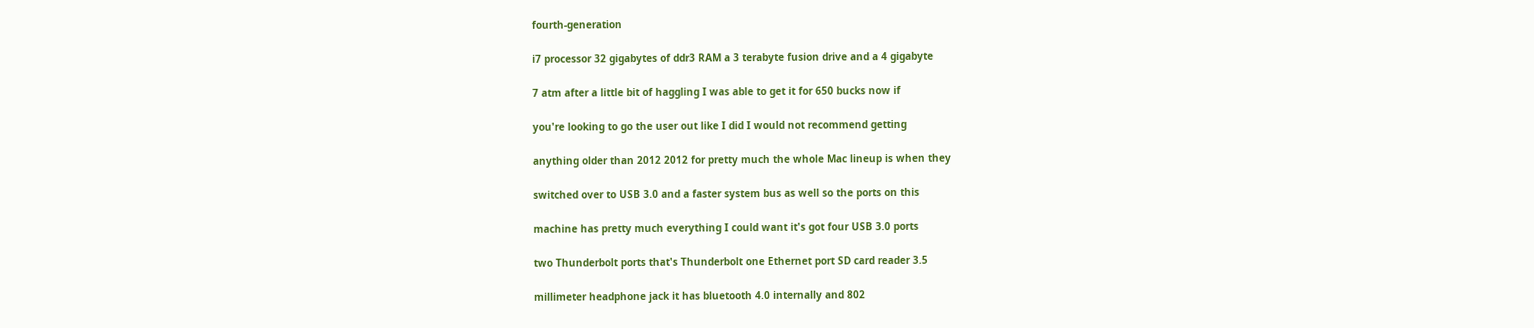fourth-generation

i7 processor 32 gigabytes of ddr3 RAM a 3 terabyte fusion drive and a 4 gigabyte

7 atm after a little bit of haggling I was able to get it for 650 bucks now if

you're looking to go the user out like I did I would not recommend getting

anything older than 2012 2012 for pretty much the whole Mac lineup is when they

switched over to USB 3.0 and a faster system bus as well so the ports on this

machine has pretty much everything I could want it's got four USB 3.0 ports

two Thunderbolt ports that's Thunderbolt one Ethernet port SD card reader 3.5

millimeter headphone jack it has bluetooth 4.0 internally and 802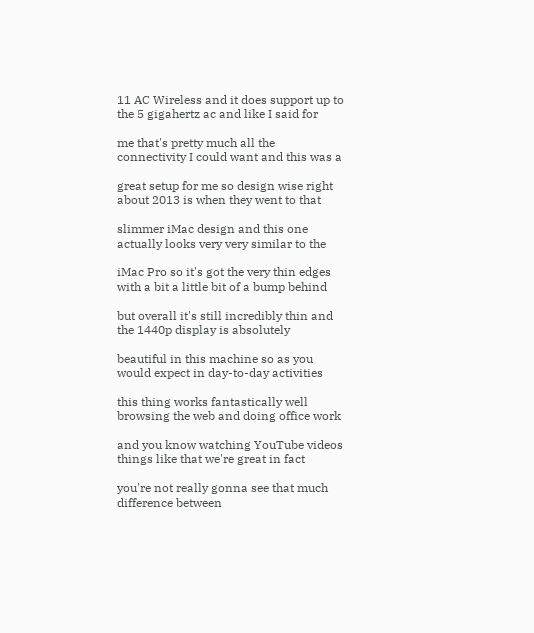11 AC Wireless and it does support up to the 5 gigahertz ac and like I said for

me that's pretty much all the connectivity I could want and this was a

great setup for me so design wise right about 2013 is when they went to that

slimmer iMac design and this one actually looks very very similar to the

iMac Pro so it's got the very thin edges with a bit a little bit of a bump behind

but overall it's still incredibly thin and the 1440p display is absolutely

beautiful in this machine so as you would expect in day-to-day activities

this thing works fantastically well browsing the web and doing office work

and you know watching YouTube videos things like that we're great in fact

you're not really gonna see that much difference between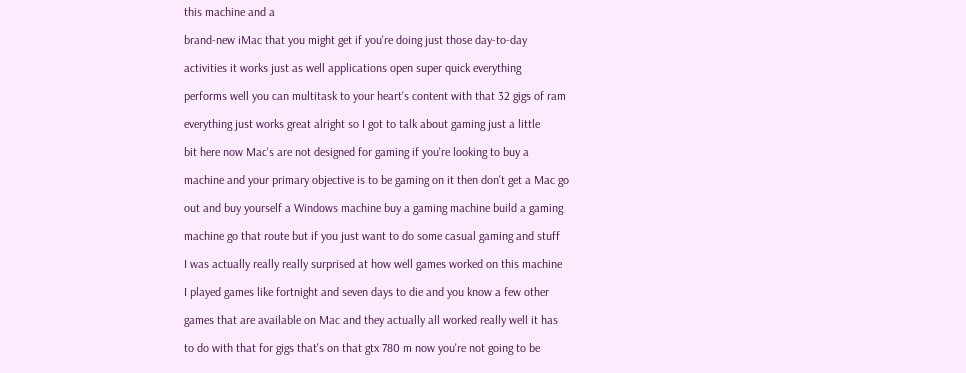this machine and a

brand-new iMac that you might get if you're doing just those day-to-day

activities it works just as well applications open super quick everything

performs well you can multitask to your heart's content with that 32 gigs of ram

everything just works great alright so I got to talk about gaming just a little

bit here now Mac's are not designed for gaming if you're looking to buy a

machine and your primary objective is to be gaming on it then don't get a Mac go

out and buy yourself a Windows machine buy a gaming machine build a gaming

machine go that route but if you just want to do some casual gaming and stuff

I was actually really really surprised at how well games worked on this machine

I played games like fortnight and seven days to die and you know a few other

games that are available on Mac and they actually all worked really well it has

to do with that for gigs that's on that gtx 780 m now you're not going to be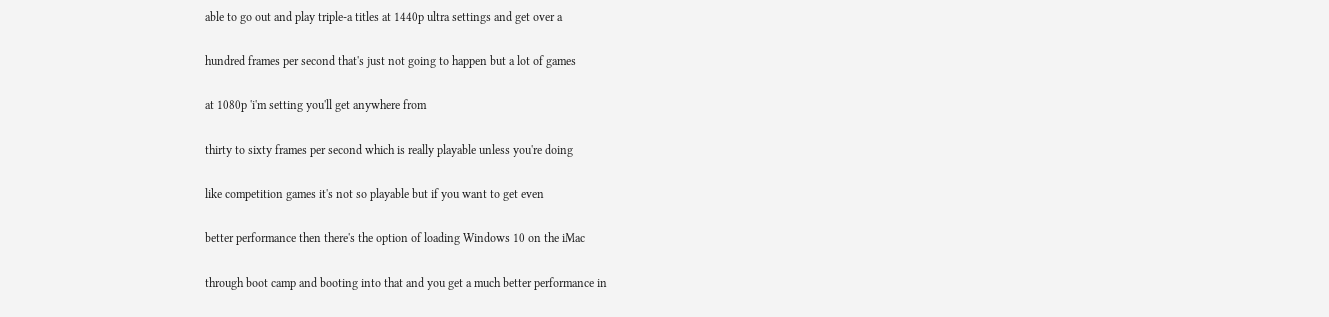able to go out and play triple-a titles at 1440p ultra settings and get over a

hundred frames per second that's just not going to happen but a lot of games

at 1080p 'i'm setting you'll get anywhere from

thirty to sixty frames per second which is really playable unless you're doing

like competition games it's not so playable but if you want to get even

better performance then there's the option of loading Windows 10 on the iMac

through boot camp and booting into that and you get a much better performance in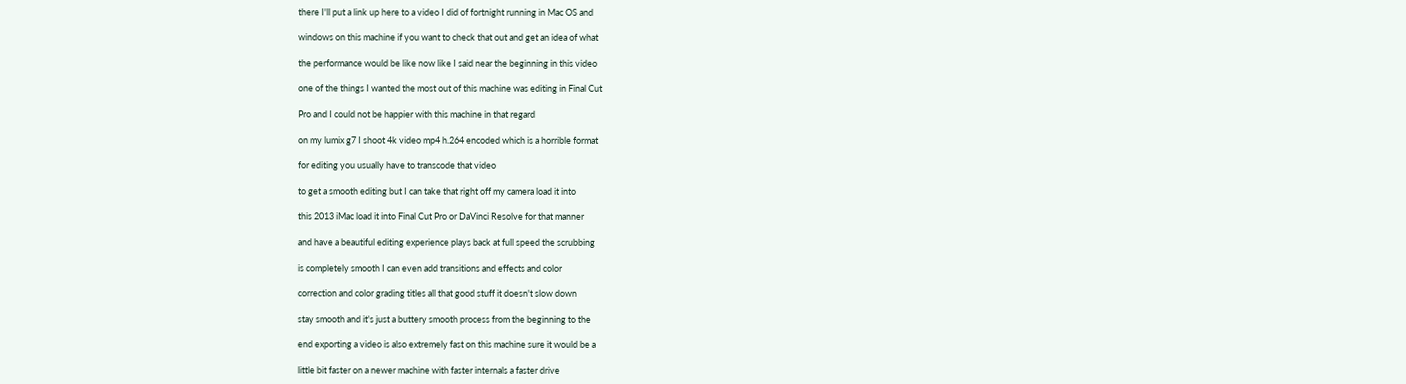there I'll put a link up here to a video I did of fortnight running in Mac OS and

windows on this machine if you want to check that out and get an idea of what

the performance would be like now like I said near the beginning in this video

one of the things I wanted the most out of this machine was editing in Final Cut

Pro and I could not be happier with this machine in that regard

on my lumix g7 I shoot 4k video mp4 h.264 encoded which is a horrible format

for editing you usually have to transcode that video

to get a smooth editing but I can take that right off my camera load it into

this 2013 iMac load it into Final Cut Pro or DaVinci Resolve for that manner

and have a beautiful editing experience plays back at full speed the scrubbing

is completely smooth I can even add transitions and effects and color

correction and color grading titles all that good stuff it doesn't slow down

stay smooth and it's just a buttery smooth process from the beginning to the

end exporting a video is also extremely fast on this machine sure it would be a

little bit faster on a newer machine with faster internals a faster drive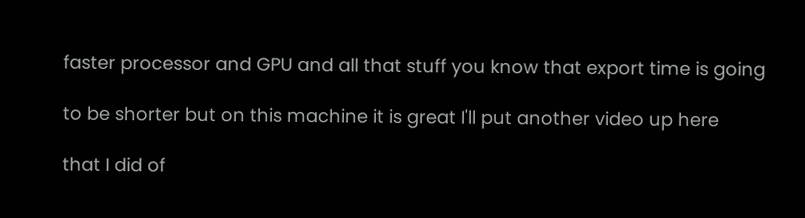faster processor and GPU and all that stuff you know that export time is going

to be shorter but on this machine it is great I'll put another video up here

that I did of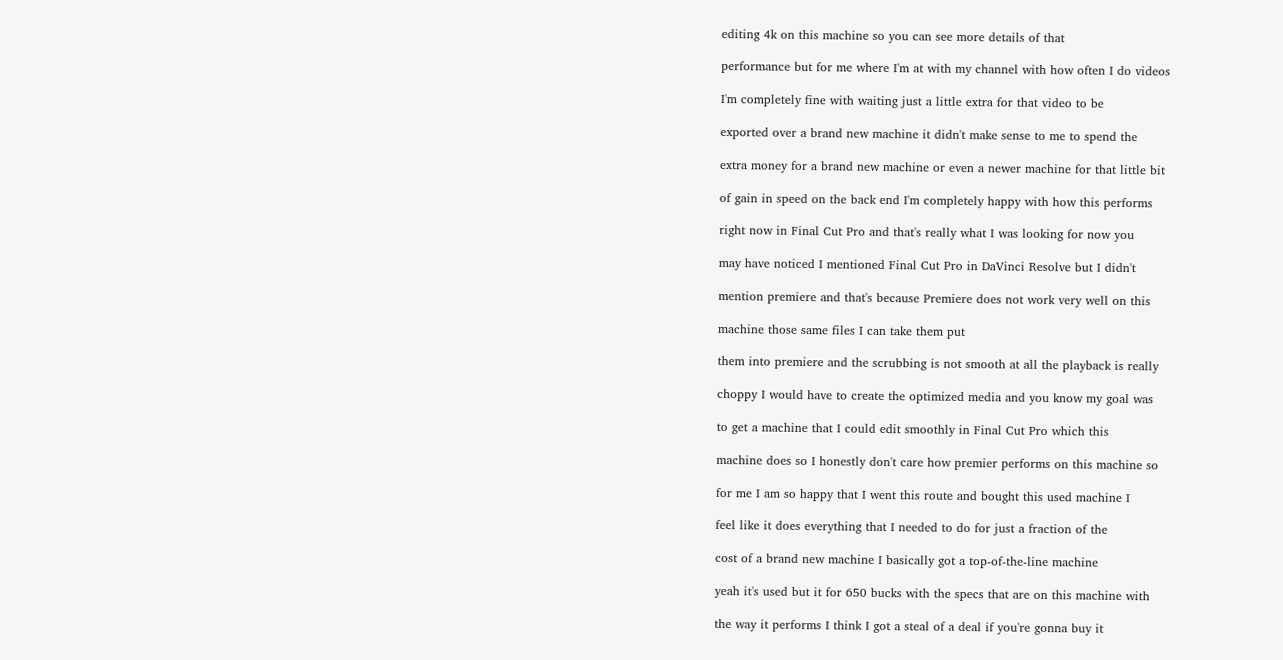editing 4k on this machine so you can see more details of that

performance but for me where I'm at with my channel with how often I do videos

I'm completely fine with waiting just a little extra for that video to be

exported over a brand new machine it didn't make sense to me to spend the

extra money for a brand new machine or even a newer machine for that little bit

of gain in speed on the back end I'm completely happy with how this performs

right now in Final Cut Pro and that's really what I was looking for now you

may have noticed I mentioned Final Cut Pro in DaVinci Resolve but I didn't

mention premiere and that's because Premiere does not work very well on this

machine those same files I can take them put

them into premiere and the scrubbing is not smooth at all the playback is really

choppy I would have to create the optimized media and you know my goal was

to get a machine that I could edit smoothly in Final Cut Pro which this

machine does so I honestly don't care how premier performs on this machine so

for me I am so happy that I went this route and bought this used machine I

feel like it does everything that I needed to do for just a fraction of the

cost of a brand new machine I basically got a top-of-the-line machine

yeah it's used but it for 650 bucks with the specs that are on this machine with

the way it performs I think I got a steal of a deal if you're gonna buy it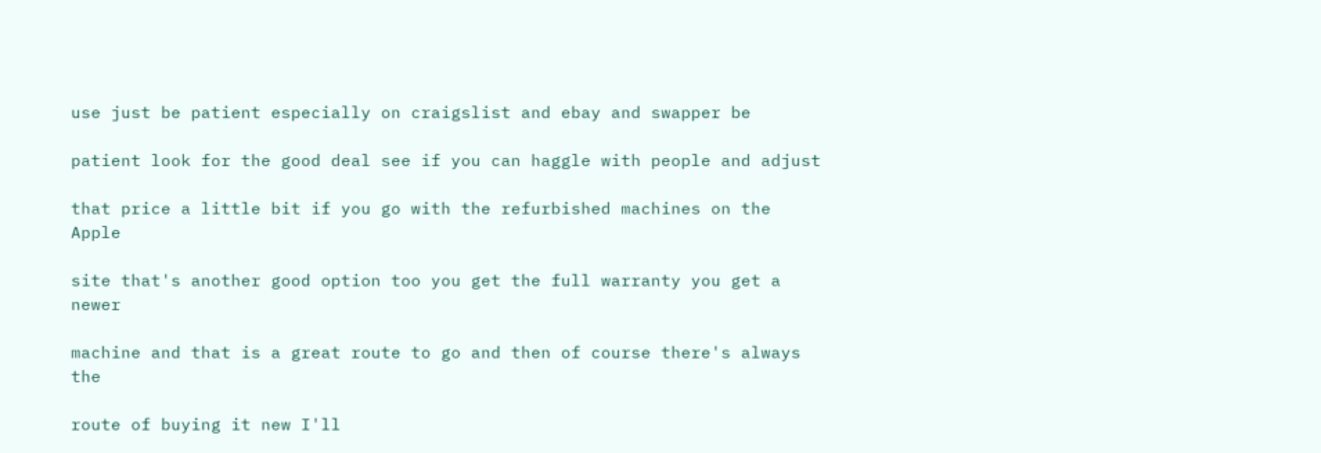use just be patient especially on craigslist and ebay and swapper be

patient look for the good deal see if you can haggle with people and adjust

that price a little bit if you go with the refurbished machines on the Apple

site that's another good option too you get the full warranty you get a newer

machine and that is a great route to go and then of course there's always the

route of buying it new I'll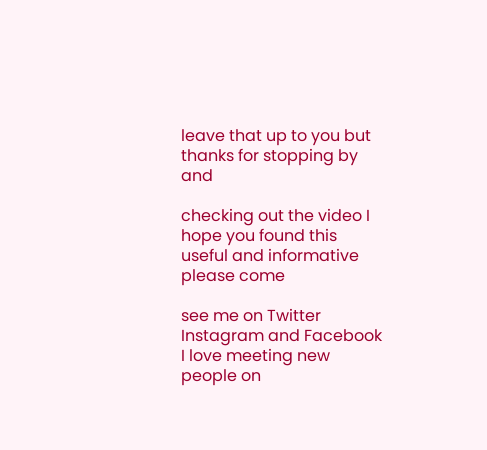leave that up to you but thanks for stopping by and

checking out the video I hope you found this useful and informative please come

see me on Twitter Instagram and Facebook I love meeting new people on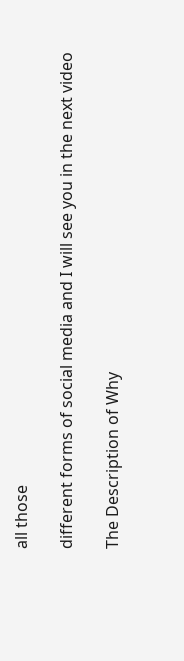all those

different forms of social media and I will see you in the next video

The Description of Why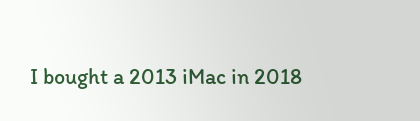I bought a 2013 iMac in 2018